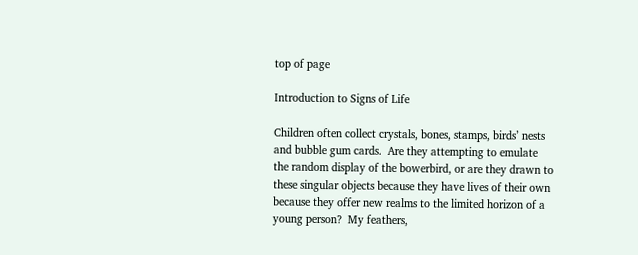top of page

Introduction to Signs of Life

Children often collect crystals, bones, stamps, birds’ nests and bubble gum cards.  Are they attempting to emulate the random display of the bowerbird, or are they drawn to these singular objects because they have lives of their own because they offer new realms to the limited horizon of a young person?  My feathers,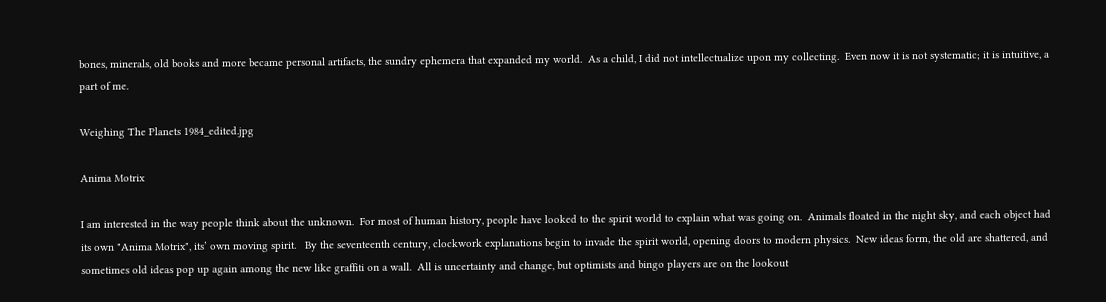bones, minerals, old books and more became personal artifacts, the sundry ephemera that expanded my world.  As a child, I did not intellectualize upon my collecting.  Even now it is not systematic; it is intuitive, a part of me.

Weighing The Planets 1984_edited.jpg

Anima Motrix

I am interested in the way people think about the unknown.  For most of human history, people have looked to the spirit world to explain what was going on.  Animals floated in the night sky, and each object had its own "Anima Motrix", its’ own moving spirit.   By the seventeenth century, clockwork explanations begin to invade the spirit world, opening doors to modern physics.  New ideas form, the old are shattered, and sometimes old ideas pop up again among the new like graffiti on a wall.  All is uncertainty and change, but optimists and bingo players are on the lookout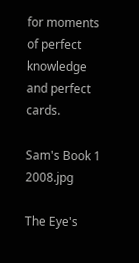for moments of perfect knowledge and perfect cards.

Sam's Book 1 2008.jpg

The Eye's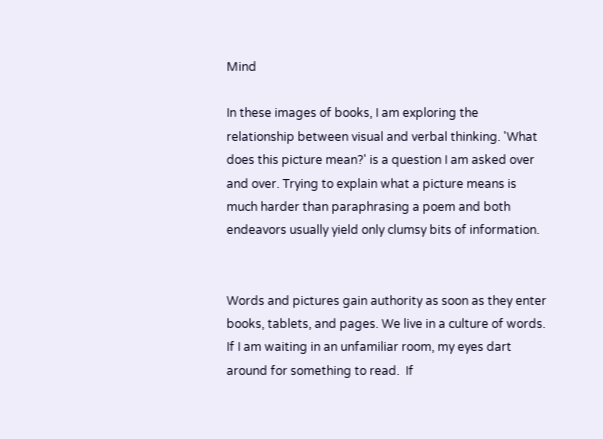Mind

In these images of books, I am exploring the relationship between visual and verbal thinking. 'What does this picture mean?' is a question I am asked over and over. Trying to explain what a picture means is much harder than paraphrasing a poem and both endeavors usually yield only clumsy bits of information.


Words and pictures gain authority as soon as they enter books, tablets, and pages. We live in a culture of words.  If I am waiting in an unfamiliar room, my eyes dart around for something to read.  If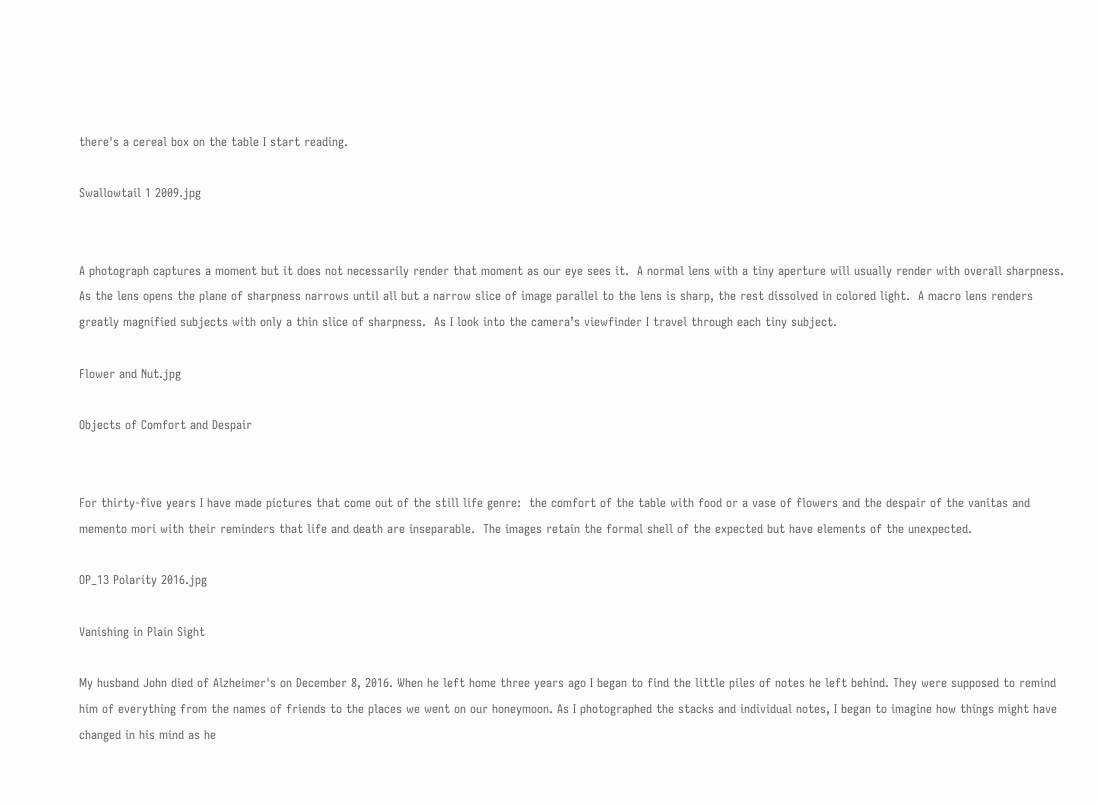there's a cereal box on the table I start reading.

Swallowtail 1 2009.jpg


A photograph captures a moment but it does not necessarily render that moment as our eye sees it.  A normal lens with a tiny aperture will usually render with overall sharpness.  As the lens opens the plane of sharpness narrows until all but a narrow slice of image parallel to the lens is sharp, the rest dissolved in colored light.  A macro lens renders greatly magnified subjects with only a thin slice of sharpness.  As I look into the camera’s viewfinder I travel through each tiny subject.

Flower and Nut.jpg

Objects of Comfort and Despair


For thirty-five years I have made pictures that come out of the still life genre:  the comfort of the table with food or a vase of flowers and the despair of the vanitas and memento mori with their reminders that life and death are inseparable.  The images retain the formal shell of the expected but have elements of the unexpected.

OP_13 Polarity 2016.jpg

Vanishing in Plain Sight

My husband John died of Alzheimer's on December 8, 2016. When he left home three years ago I began to find the little piles of notes he left behind. They were supposed to remind him of everything from the names of friends to the places we went on our honeymoon. As I photographed the stacks and individual notes, I began to imagine how things might have changed in his mind as he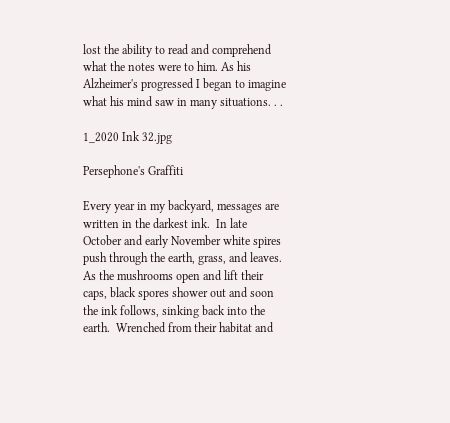lost the ability to read and comprehend what the notes were to him. As his Alzheimer's progressed I began to imagine what his mind saw in many situations. . .

1_2020 Ink 32.jpg

Persephone's Graffiti

Every year in my backyard, messages are written in the darkest ink.  In late October and early November white spires push through the earth, grass, and leaves.  As the mushrooms open and lift their caps, black spores shower out and soon the ink follows, sinking back into the earth.  Wrenched from their habitat and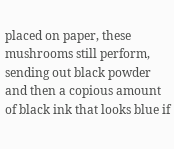placed on paper, these mushrooms still perform, sending out black powder and then a copious amount of black ink that looks blue if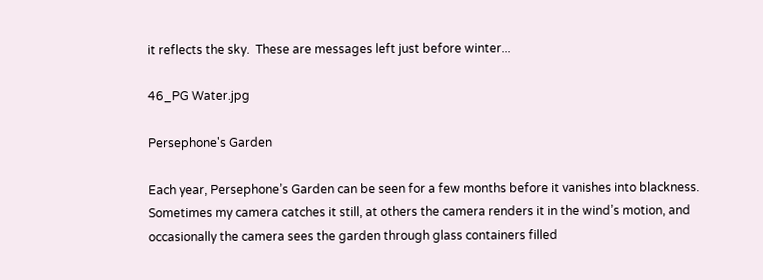it reflects the sky.  These are messages left just before winter...

46_PG Water.jpg

Persephone's Garden

Each year, Persephone’s Garden can be seen for a few months before it vanishes into blackness.  Sometimes my camera catches it still, at others the camera renders it in the wind’s motion, and occasionally the camera sees the garden through glass containers filled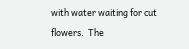with water waiting for cut flowers.  The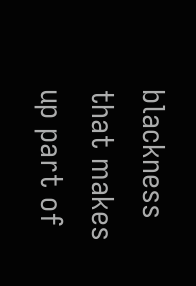blackness that makes up part of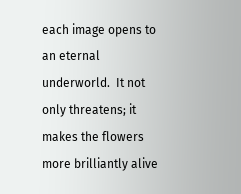each image opens to an eternal underworld.  It not only threatens; it makes the flowers more brilliantly alive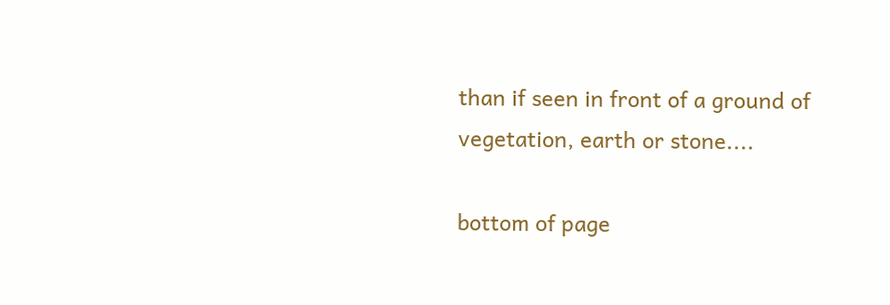than if seen in front of a ground of vegetation, earth or stone....

bottom of page